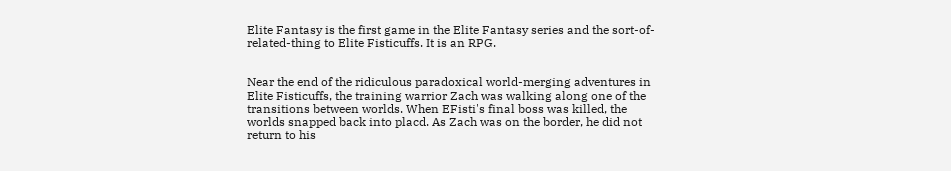Elite Fantasy is the first game in the Elite Fantasy series and the sort-of-related-thing to Elite Fisticuffs. It is an RPG.


Near the end of the ridiculous paradoxical world-merging adventures in Elite Fisticuffs, the training warrior Zach was walking along one of the transitions between worlds. When EFisti's final boss was killed, the worlds snapped back into placd. As Zach was on the border, he did not return to his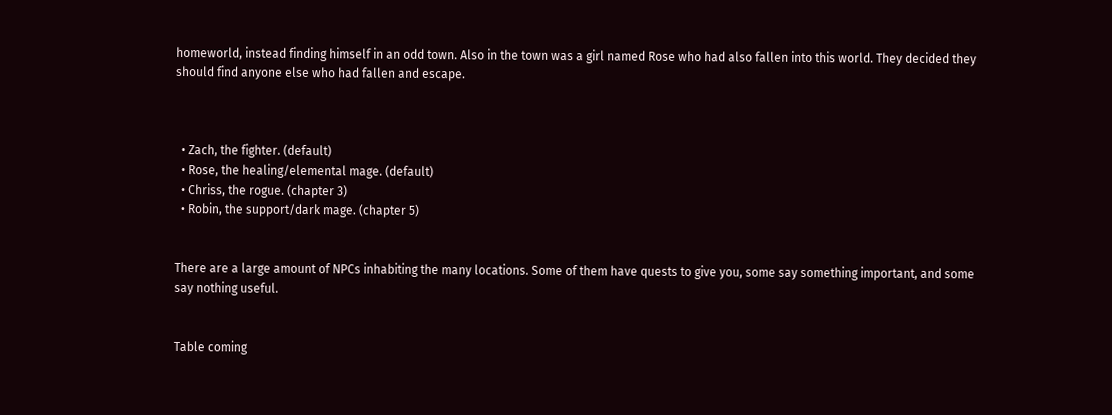homeworld, instead finding himself in an odd town. Also in the town was a girl named Rose who had also fallen into this world. They decided they should find anyone else who had fallen and escape.



  • Zach, the fighter. (default)
  • Rose, the healing/elemental mage. (default)
  • Chriss, the rogue. (chapter 3)
  • Robin, the support/dark mage. (chapter 5)


There are a large amount of NPCs inhabiting the many locations. Some of them have quests to give you, some say something important, and some say nothing useful.


Table coming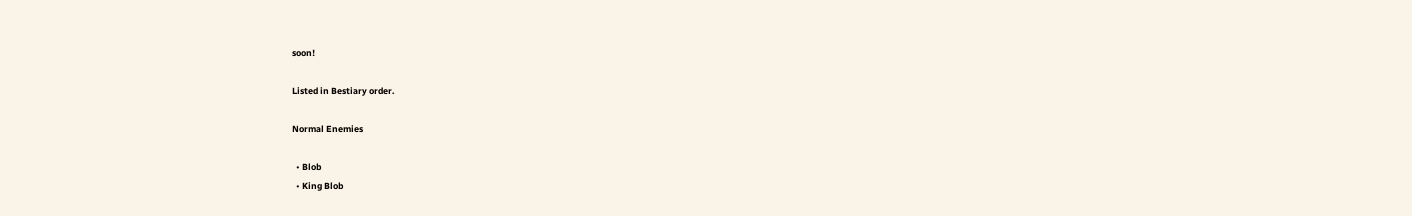soon!

Listed in Bestiary order.

Normal Enemies

  • Blob
  • King Blob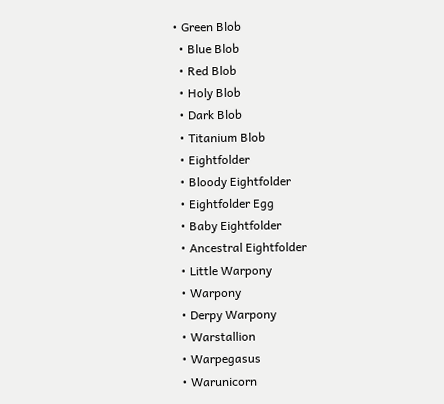• Green Blob
  • Blue Blob
  • Red Blob
  • Holy Blob
  • Dark Blob
  • Titanium Blob
  • Eightfolder
  • Bloody Eightfolder
  • Eightfolder Egg
  • Baby Eightfolder
  • Ancestral Eightfolder
  • Little Warpony
  • Warpony
  • Derpy Warpony
  • Warstallion
  • Warpegasus
  • Warunicorn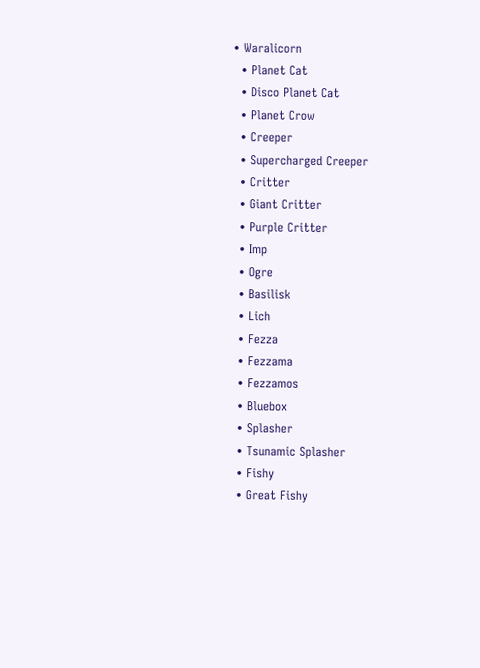• Waralicorn
  • Planet Cat
  • Disco Planet Cat
  • Planet Crow
  • Creeper
  • Supercharged Creeper
  • Critter
  • Giant Critter
  • Purple Critter
  • Imp
  • Ogre
  • Basilisk
  • Lich
  • Fezza
  • Fezzama
  • Fezzamos
  • Bluebox
  • Splasher
  • Tsunamic Splasher
  • Fishy
  • Great Fishy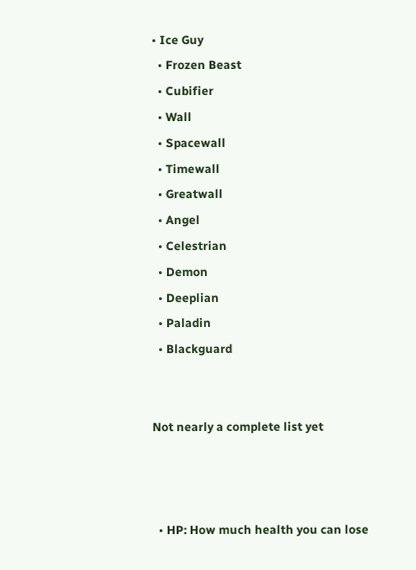• Ice Guy
  • Frozen Beast
  • Cubifier
  • Wall
  • Spacewall
  • Timewall
  • Greatwall
  • Angel
  • Celestrian
  • Demon
  • Deeplian
  • Paladin
  • Blackguard


Not nearly a complete list yet



  • HP: How much health you can lose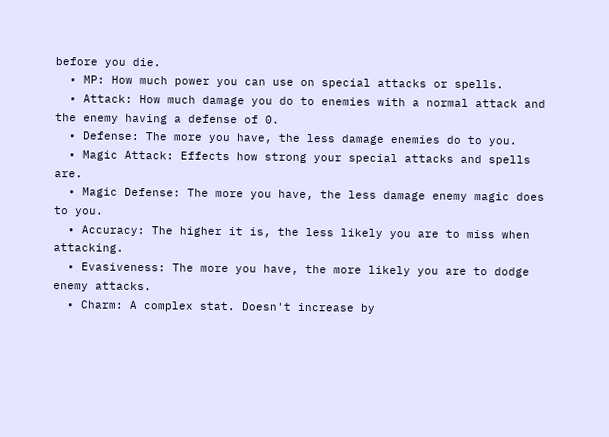before you die.
  • MP: How much power you can use on special attacks or spells.
  • Attack: How much damage you do to enemies with a normal attack and the enemy having a defense of 0.
  • Defense: The more you have, the less damage enemies do to you.
  • Magic Attack: Effects how strong your special attacks and spells are.
  • Magic Defense: The more you have, the less damage enemy magic does to you.
  • Accuracy: The higher it is, the less likely you are to miss when attacking.
  • Evasiveness: The more you have, the more likely you are to dodge enemy attacks.
  • Charm: A complex stat. Doesn't increase by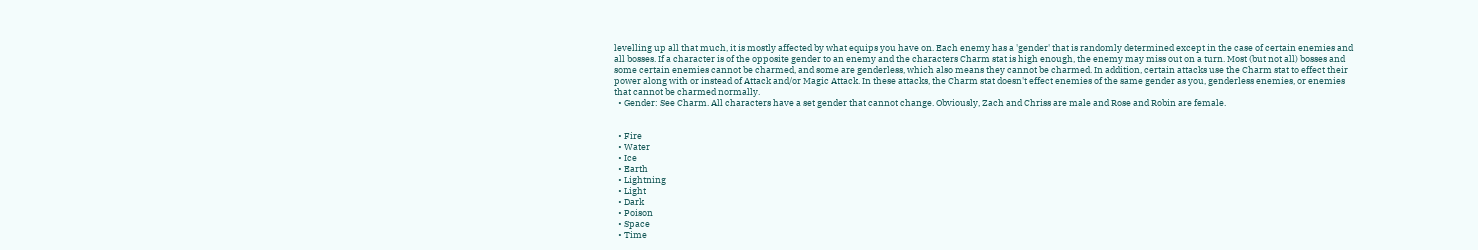levelling up all that much, it is mostly affected by what equips you have on. Each enemy has a 'gender' that is randomly determined except in the case of certain enemies and all bosses. If a character is of the opposite gender to an enemy and the characters Charm stat is high enough, the enemy may miss out on a turn. Most (but not all) bosses and some certain enemies cannot be charmed, and some are genderless, which also means they cannot be charmed. In addition, certain attacks use the Charm stat to effect their power along with or instead of Attack and/or Magic Attack. In these attacks, the Charm stat doesn't effect enemies of the same gender as you, genderless enemies, or enemies that cannot be charmed normally.
  • Gender: See Charm. All characters have a set gender that cannot change. Obviously, Zach and Chriss are male and Rose and Robin are female.


  • Fire
  • Water
  • Ice
  • Earth
  • Lightning
  • Light
  • Dark
  • Poison
  • Space
  • Time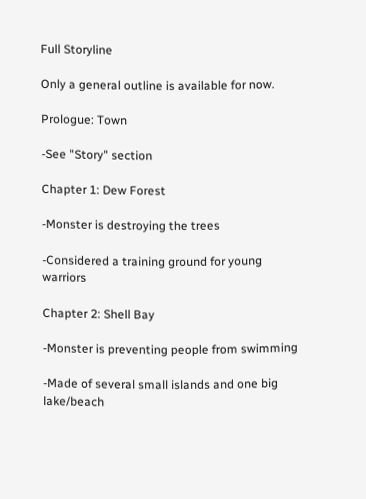Full Storyline

Only a general outline is available for now.

Prologue: Town

-See "Story" section

Chapter 1: Dew Forest

-Monster is destroying the trees

-Considered a training ground for young warriors

Chapter 2: Shell Bay

-Monster is preventing people from swimming

-Made of several small islands and one big lake/beach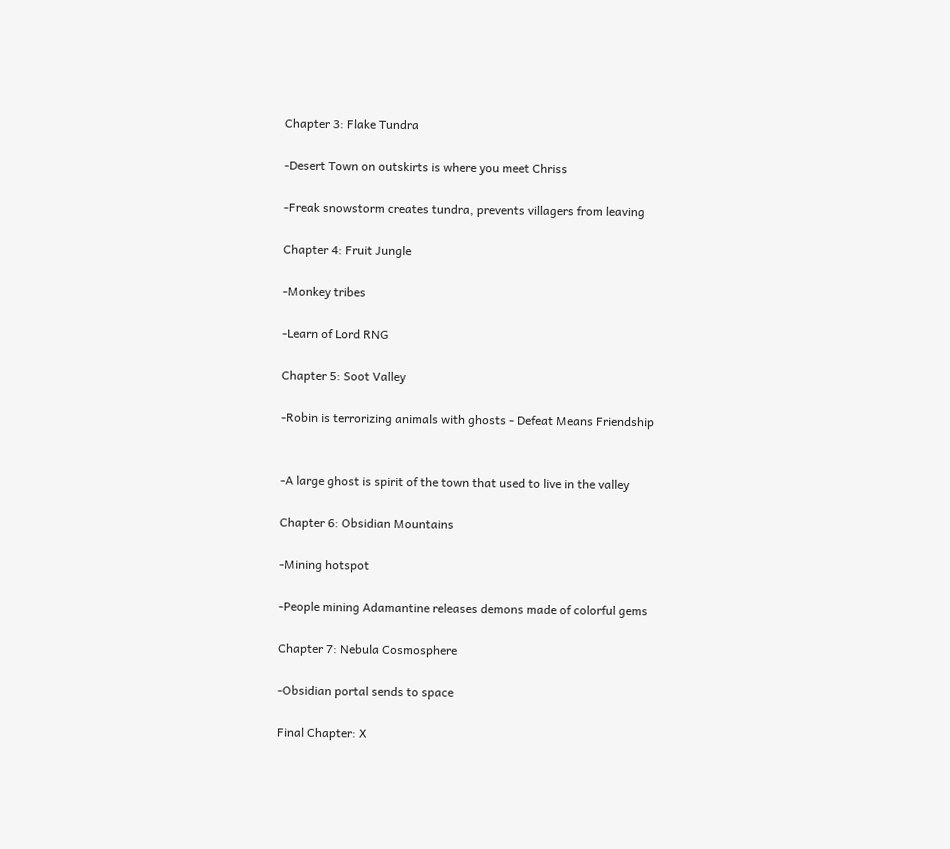Chapter 3: Flake Tundra

-Desert Town on outskirts is where you meet Chriss

-Freak snowstorm creates tundra, prevents villagers from leaving

Chapter 4: Fruit Jungle

-Monkey tribes

-Learn of Lord RNG

Chapter 5: Soot Valley

-Robin is terrorizing animals with ghosts - Defeat Means Friendship


-A large ghost is spirit of the town that used to live in the valley

Chapter 6: Obsidian Mountains

-Mining hotspot

-People mining Adamantine releases demons made of colorful gems

Chapter 7: Nebula Cosmosphere

-Obsidian portal sends to space

Final Chapter: X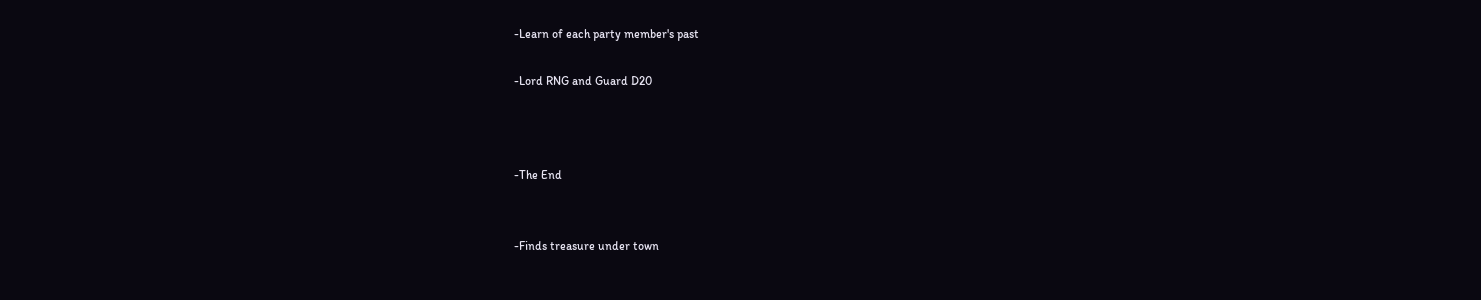-Learn of each party member's past

-Lord RNG and Guard D20



-The End


-Finds treasure under town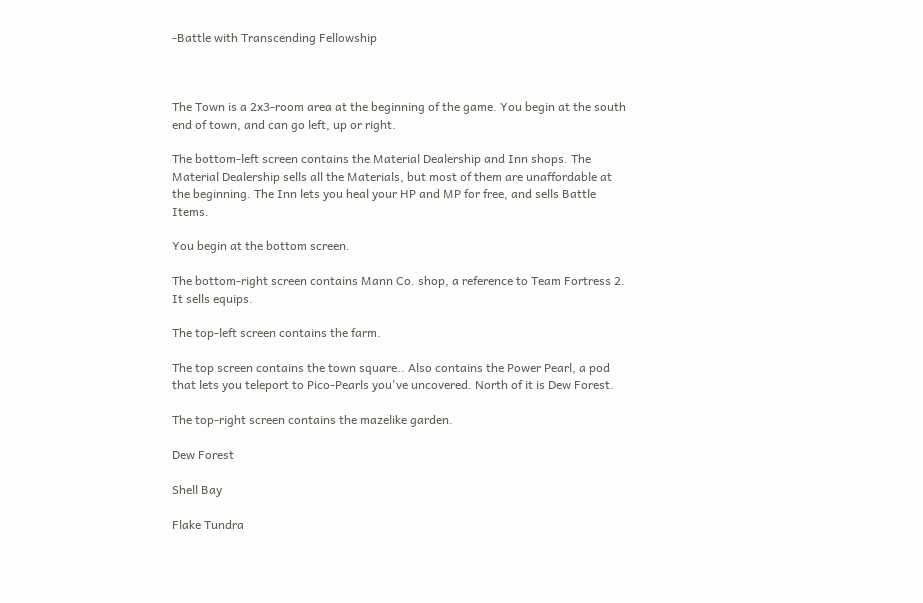-Battle with Transcending Fellowship



The Town is a 2x3-room area at the beginning of the game. You begin at the south end of town, and can go left, up or right.

The bottom-left screen contains the Material Dealership and Inn shops. The Material Dealership sells all the Materials, but most of them are unaffordable at the beginning. The Inn lets you heal your HP and MP for free, and sells Battle Items.

You begin at the bottom screen.

The bottom-right screen contains Mann Co. shop, a reference to Team Fortress 2. It sells equips.

The top-left screen contains the farm.

The top screen contains the town square.. Also contains the Power Pearl, a pod that lets you teleport to Pico-Pearls you've uncovered. North of it is Dew Forest.

The top-right screen contains the mazelike garden.

Dew Forest

Shell Bay

Flake Tundra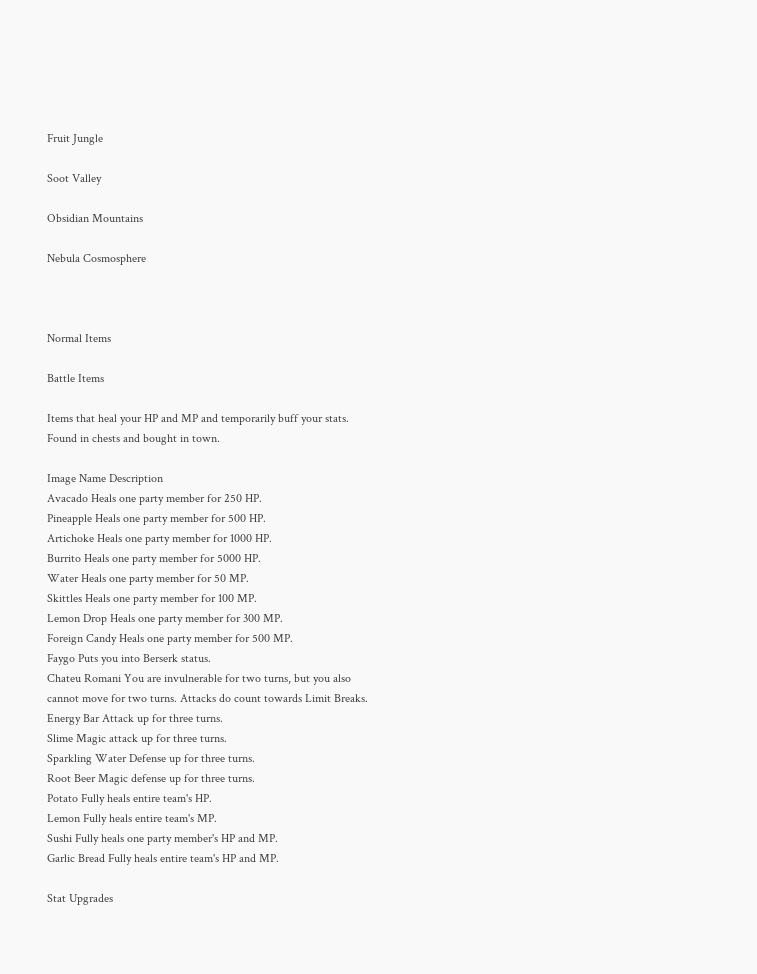Fruit Jungle

Soot Valley

Obsidian Mountains

Nebula Cosmosphere



Normal Items

Battle Items

Items that heal your HP and MP and temporarily buff your stats. Found in chests and bought in town.

Image Name Description
Avacado Heals one party member for 250 HP.
Pineapple Heals one party member for 500 HP.
Artichoke Heals one party member for 1000 HP.
Burrito Heals one party member for 5000 HP.
Water Heals one party member for 50 MP.
Skittles Heals one party member for 100 MP.
Lemon Drop Heals one party member for 300 MP.
Foreign Candy Heals one party member for 500 MP.
Faygo Puts you into Berserk status.
Chateu Romani You are invulnerable for two turns, but you also cannot move for two turns. Attacks do count towards Limit Breaks.
Energy Bar Attack up for three turns.
Slime Magic attack up for three turns.
Sparkling Water Defense up for three turns.
Root Beer Magic defense up for three turns.
Potato Fully heals entire team's HP.
Lemon Fully heals entire team's MP.
Sushi Fully heals one party member's HP and MP.
Garlic Bread Fully heals entire team's HP and MP.

Stat Upgrades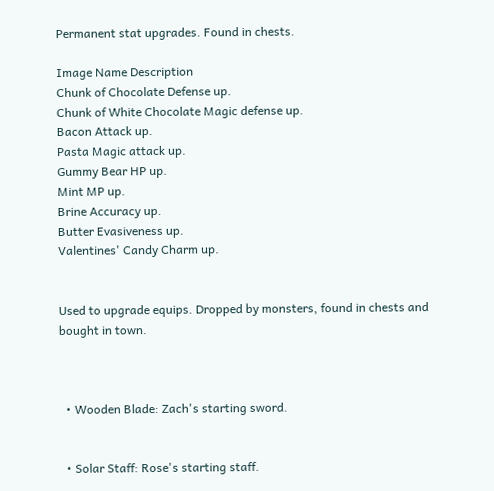Permanent stat upgrades. Found in chests.

Image Name Description
Chunk of Chocolate Defense up.
Chunk of White Chocolate Magic defense up.
Bacon Attack up.
Pasta Magic attack up.
Gummy Bear HP up.
Mint MP up.
Brine Accuracy up.
Butter Evasiveness up.
Valentines' Candy Charm up.


Used to upgrade equips. Dropped by monsters, found in chests and bought in town.



  • Wooden Blade: Zach's starting sword.


  • Solar Staff: Rose's starting staff.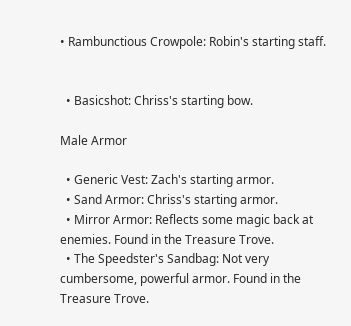• Rambunctious Crowpole: Robin's starting staff.


  • Basicshot: Chriss's starting bow.

Male Armor

  • Generic Vest: Zach's starting armor.
  • Sand Armor: Chriss's starting armor.
  • Mirror Armor: Reflects some magic back at enemies. Found in the Treasure Trove.
  • The Speedster's Sandbag: Not very cumbersome, powerful armor. Found in the Treasure Trove.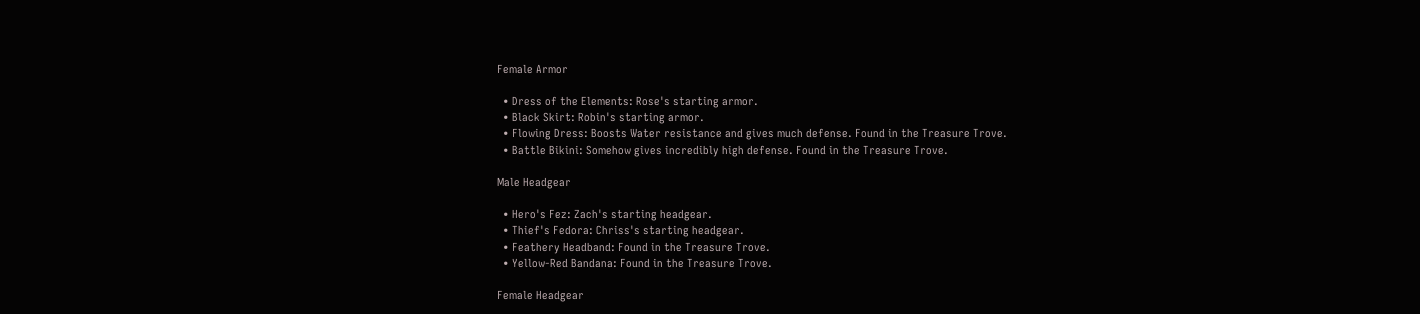Female Armor

  • Dress of the Elements: Rose's starting armor.
  • Black Skirt: Robin's starting armor.
  • Flowing Dress: Boosts Water resistance and gives much defense. Found in the Treasure Trove.
  • Battle Bikini: Somehow gives incredibly high defense. Found in the Treasure Trove.

Male Headgear

  • Hero's Fez: Zach's starting headgear.
  • Thief's Fedora: Chriss's starting headgear.
  • Feathery Headband: Found in the Treasure Trove.
  • Yellow-Red Bandana: Found in the Treasure Trove.

Female Headgear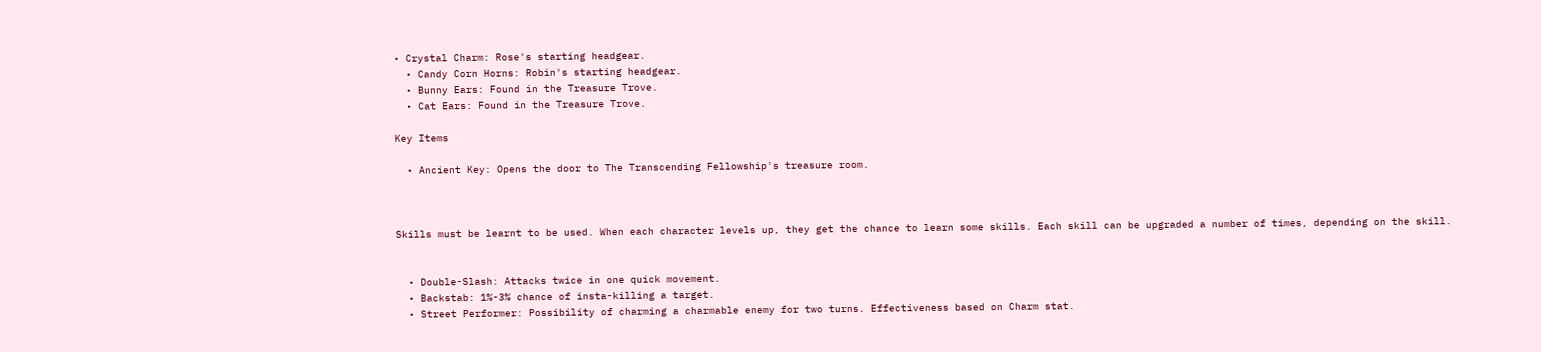• Crystal Charm: Rose's starting headgear.
  • Candy Corn Horns: Robin's starting headgear.
  • Bunny Ears: Found in the Treasure Trove.
  • Cat Ears: Found in the Treasure Trove.

Key Items

  • Ancient Key: Opens the door to The Transcending Fellowship's treasure room.



Skills must be learnt to be used. When each character levels up, they get the chance to learn some skills. Each skill can be upgraded a number of times, depending on the skill.


  • Double-Slash: Attacks twice in one quick movement.
  • Backstab: 1%-3% chance of insta-killing a target.
  • Street Performer: Possibility of charming a charmable enemy for two turns. Effectiveness based on Charm stat.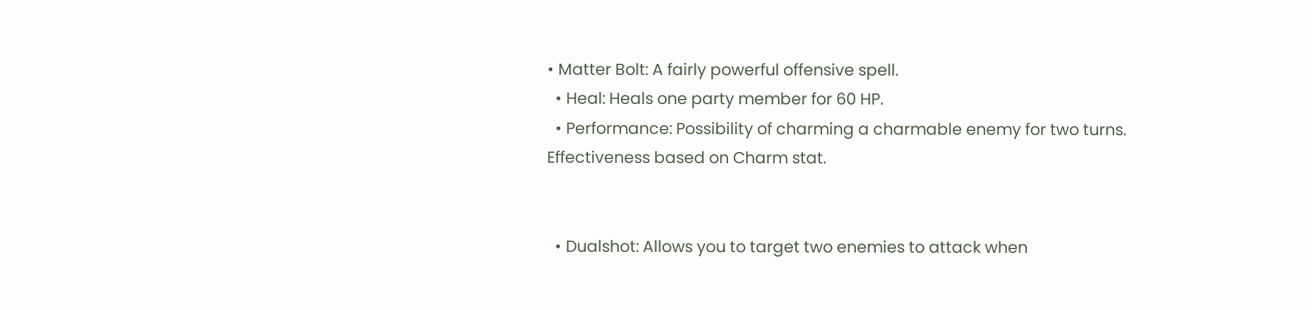• Matter Bolt: A fairly powerful offensive spell.
  • Heal: Heals one party member for 60 HP.
  • Performance: Possibility of charming a charmable enemy for two turns. Effectiveness based on Charm stat.


  • Dualshot: Allows you to target two enemies to attack when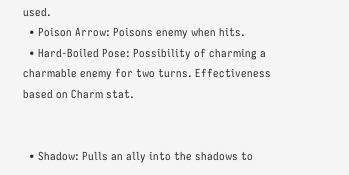used.
  • Poison Arrow: Poisons enemy when hits.
  • Hard-Boiled Pose: Possibility of charming a charmable enemy for two turns. Effectiveness based on Charm stat.


  • Shadow: Pulls an ally into the shadows to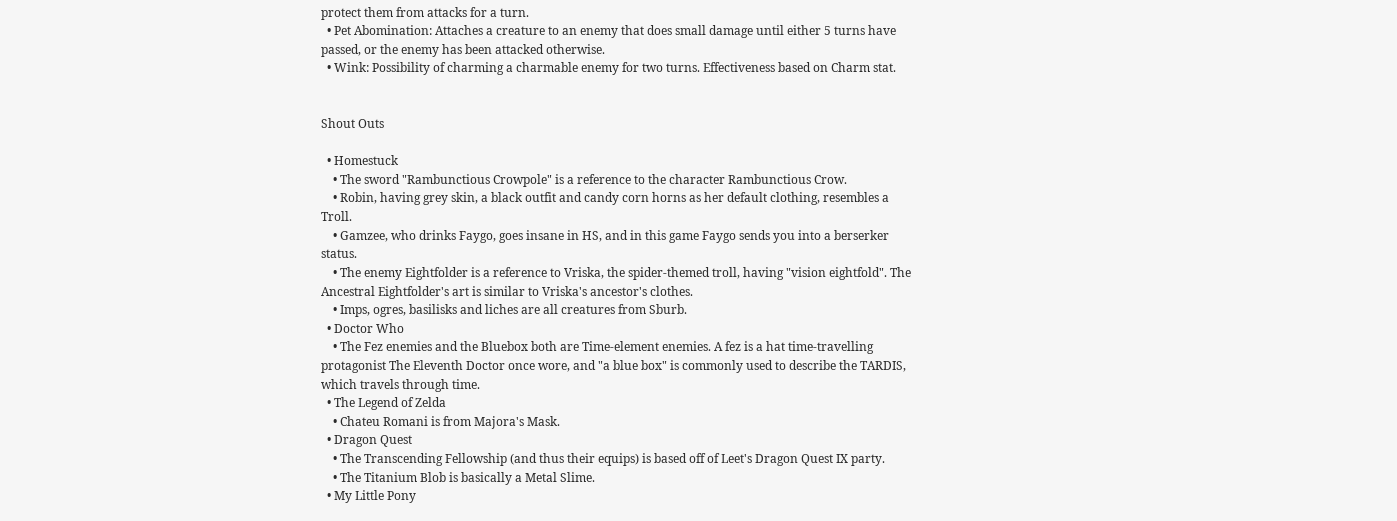protect them from attacks for a turn.
  • Pet Abomination: Attaches a creature to an enemy that does small damage until either 5 turns have passed, or the enemy has been attacked otherwise.
  • Wink: Possibility of charming a charmable enemy for two turns. Effectiveness based on Charm stat.


Shout Outs

  • Homestuck
    • The sword "Rambunctious Crowpole" is a reference to the character Rambunctious Crow.
    • Robin, having grey skin, a black outfit and candy corn horns as her default clothing, resembles a Troll.
    • Gamzee, who drinks Faygo, goes insane in HS, and in this game Faygo sends you into a berserker status.
    • The enemy Eightfolder is a reference to Vriska, the spider-themed troll, having "vision eightfold". The Ancestral Eightfolder's art is similar to Vriska's ancestor's clothes.
    • Imps, ogres, basilisks and liches are all creatures from Sburb.
  • Doctor Who
    • The Fez enemies and the Bluebox both are Time-element enemies. A fez is a hat time-travelling protagonist The Eleventh Doctor once wore, and "a blue box" is commonly used to describe the TARDIS, which travels through time.
  • The Legend of Zelda
    • Chateu Romani is from Majora's Mask.
  • Dragon Quest
    • The Transcending Fellowship (and thus their equips) is based off of Leet's Dragon Quest IX party.
    • The Titanium Blob is basically a Metal Slime.
  • My Little Pony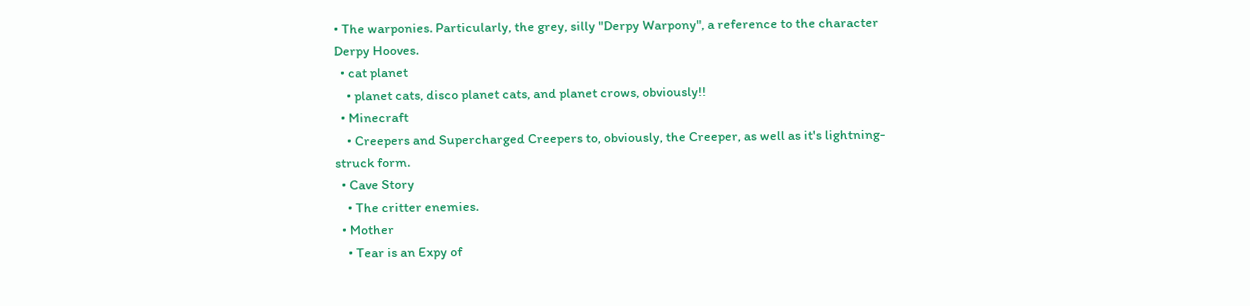• The warponies. Particularly, the grey, silly "Derpy Warpony", a reference to the character Derpy Hooves.
  • cat planet
    • planet cats, disco planet cats, and planet crows, obviously!!
  • Minecraft
    • Creepers and Supercharged Creepers to, obviously, the Creeper, as well as it's lightning-struck form.
  • Cave Story
    • The critter enemies.
  • Mother
    • Tear is an Expy of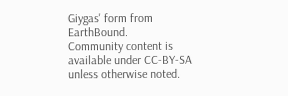Giygas' form from EarthBound.
Community content is available under CC-BY-SA unless otherwise noted.